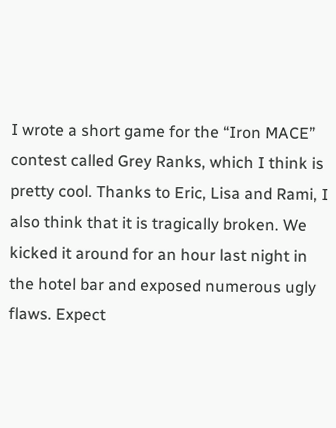I wrote a short game for the “Iron MACE” contest called Grey Ranks, which I think is pretty cool. Thanks to Eric, Lisa and Rami, I also think that it is tragically broken. We kicked it around for an hour last night in the hotel bar and exposed numerous ugly flaws. Expect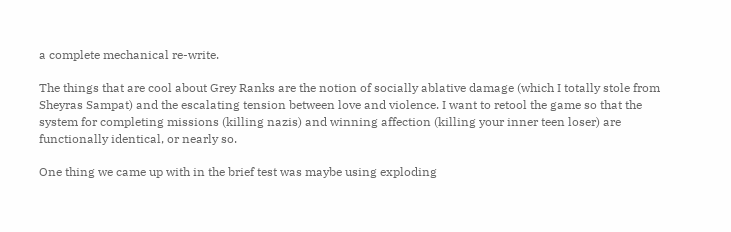a complete mechanical re-write.

The things that are cool about Grey Ranks are the notion of socially ablative damage (which I totally stole from Sheyras Sampat) and the escalating tension between love and violence. I want to retool the game so that the system for completing missions (killing nazis) and winning affection (killing your inner teen loser) are functionally identical, or nearly so.

One thing we came up with in the brief test was maybe using exploding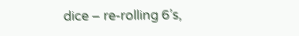dice – re-rolling 6’s,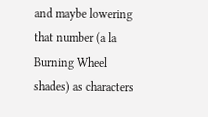and maybe lowering that number (a la Burning Wheel shades) as characters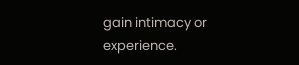gain intimacy or experience.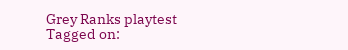Grey Ranks playtest
Tagged on: